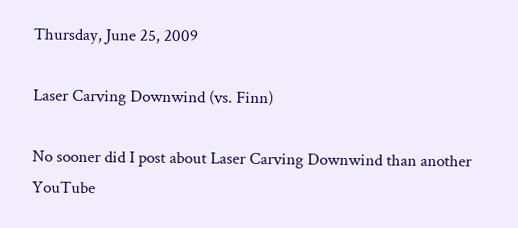Thursday, June 25, 2009

Laser Carving Downwind (vs. Finn)

No sooner did I post about Laser Carving Downwind than another YouTube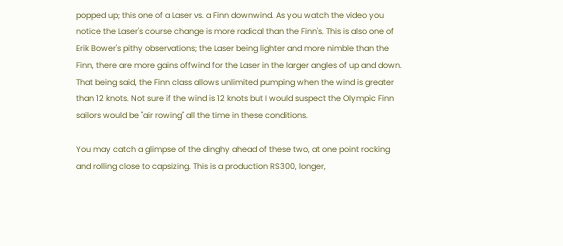popped up; this one of a Laser vs. a Finn downwind. As you watch the video you notice the Laser's course change is more radical than the Finn's. This is also one of Erik Bower's pithy observations; the Laser being lighter and more nimble than the Finn, there are more gains offwind for the Laser in the larger angles of up and down. That being said, the Finn class allows unlimited pumping when the wind is greater than 12 knots. Not sure if the wind is 12 knots but I would suspect the Olympic Finn sailors would be "air rowing" all the time in these conditions.

You may catch a glimpse of the dinghy ahead of these two, at one point rocking and rolling close to capsizing. This is a production RS300, longer,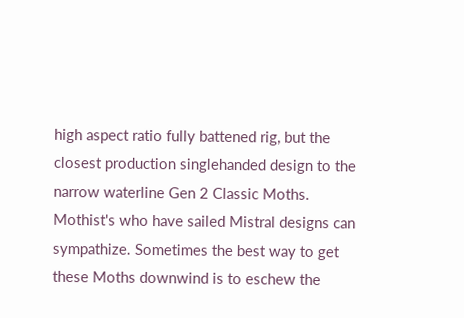high aspect ratio fully battened rig, but the closest production singlehanded design to the narrow waterline Gen 2 Classic Moths. Mothist's who have sailed Mistral designs can sympathize. Sometimes the best way to get these Moths downwind is to eschew the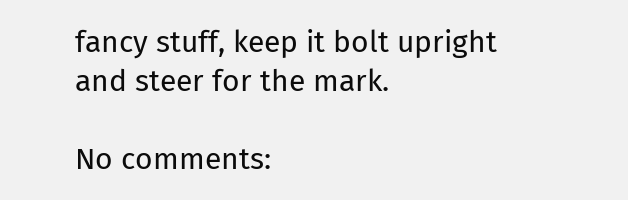fancy stuff, keep it bolt upright and steer for the mark.

No comments: